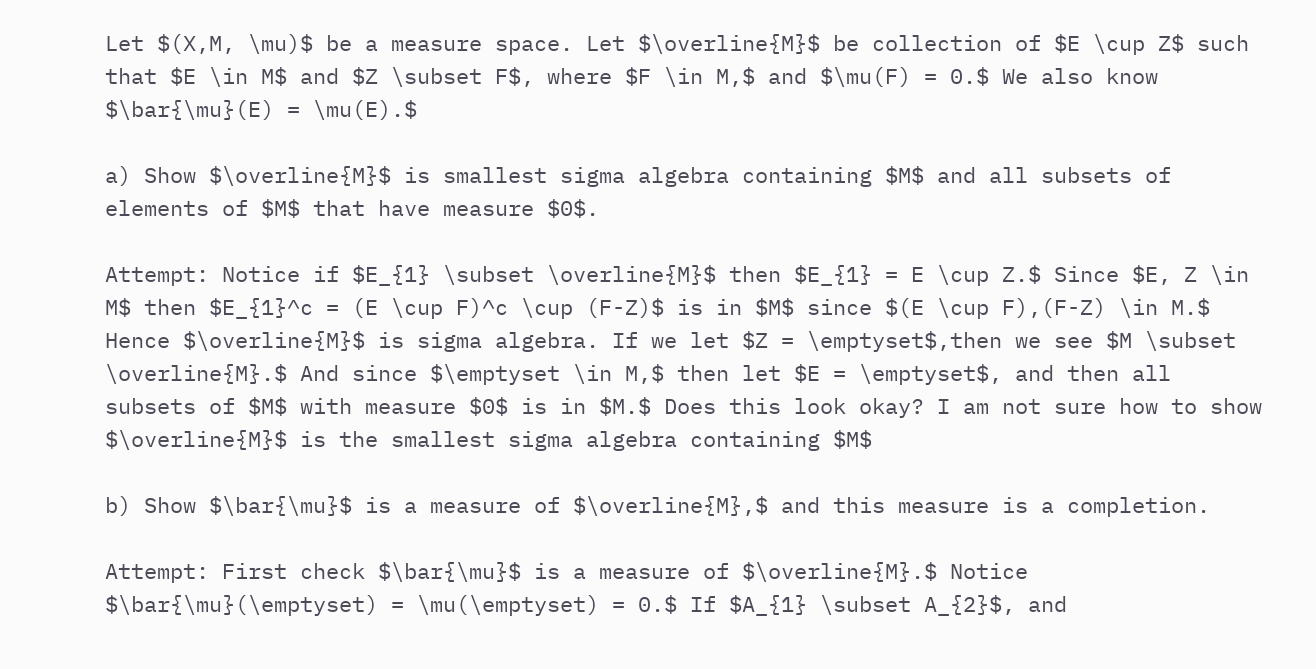Let $(X,M, \mu)$ be a measure space. Let $\overline{M}$ be collection of $E \cup Z$ such that $E \in M$ and $Z \subset F$, where $F \in M,$ and $\mu(F) = 0.$ We also know $\bar{\mu}(E) = \mu(E).$

a) Show $\overline{M}$ is smallest sigma algebra containing $M$ and all subsets of elements of $M$ that have measure $0$.

Attempt: Notice if $E_{1} \subset \overline{M}$ then $E_{1} = E \cup Z.$ Since $E, Z \in M$ then $E_{1}^c = (E \cup F)^c \cup (F-Z)$ is in $M$ since $(E \cup F),(F-Z) \in M.$ Hence $\overline{M}$ is sigma algebra. If we let $Z = \emptyset$,then we see $M \subset \overline{M}.$ And since $\emptyset \in M,$ then let $E = \emptyset$, and then all subsets of $M$ with measure $0$ is in $M.$ Does this look okay? I am not sure how to show $\overline{M}$ is the smallest sigma algebra containing $M$

b) Show $\bar{\mu}$ is a measure of $\overline{M},$ and this measure is a completion.

Attempt: First check $\bar{\mu}$ is a measure of $\overline{M}.$ Notice $\bar{\mu}(\emptyset) = \mu(\emptyset) = 0.$ If $A_{1} \subset A_{2}$, and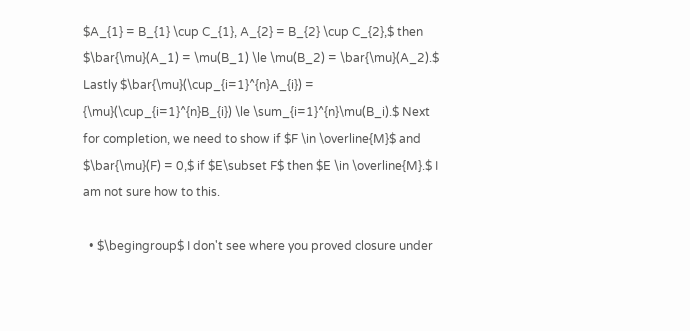$A_{1} = B_{1} \cup C_{1}, A_{2} = B_{2} \cup C_{2},$ then $\bar{\mu}(A_1) = \mu(B_1) \le \mu(B_2) = \bar{\mu}(A_2).$ Lastly $\bar{\mu}(\cup_{i=1}^{n}A_{i}) = {\mu}(\cup_{i=1}^{n}B_{i}) \le \sum_{i=1}^{n}\mu(B_i).$ Next for completion, we need to show if $F \in \overline{M}$ and $\bar{\mu}(F) = 0,$ if $E\subset F$ then $E \in \overline{M}.$ I am not sure how to this.

  • $\begingroup$ I don't see where you proved closure under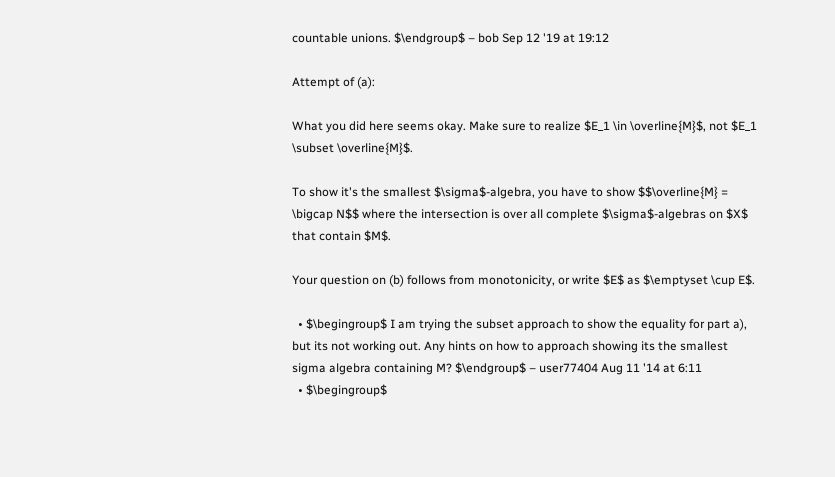countable unions. $\endgroup$ – bob Sep 12 '19 at 19:12

Attempt of (a):

What you did here seems okay. Make sure to realize $E_1 \in \overline{M}$, not $E_1 \subset \overline{M}$.

To show it's the smallest $\sigma$-algebra, you have to show $$\overline{M} = \bigcap N$$ where the intersection is over all complete $\sigma$-algebras on $X$ that contain $M$.

Your question on (b) follows from monotonicity, or write $E$ as $\emptyset \cup E$.

  • $\begingroup$ I am trying the subset approach to show the equality for part a), but its not working out. Any hints on how to approach showing its the smallest sigma algebra containing M? $\endgroup$ – user77404 Aug 11 '14 at 6:11
  • $\begingroup$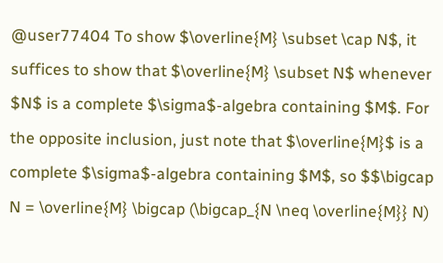@user77404 To show $\overline{M} \subset \cap N$, it suffices to show that $\overline{M} \subset N$ whenever $N$ is a complete $\sigma$-algebra containing $M$. For the opposite inclusion, just note that $\overline{M}$ is a complete $\sigma$-algebra containing $M$, so $$\bigcap N = \overline{M} \bigcap (\bigcap_{N \neq \overline{M}} N)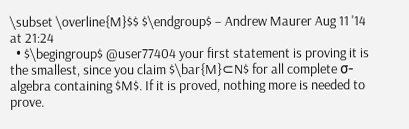\subset \overline{M}$$ $\endgroup$ – Andrew Maurer Aug 11 '14 at 21:24
  • $\begingroup$ @user77404 your first statement is proving it is the smallest, since you claim $\bar{M}⊂N$ for all complete σ-algebra containing $M$. If it is proved, nothing more is needed to prove.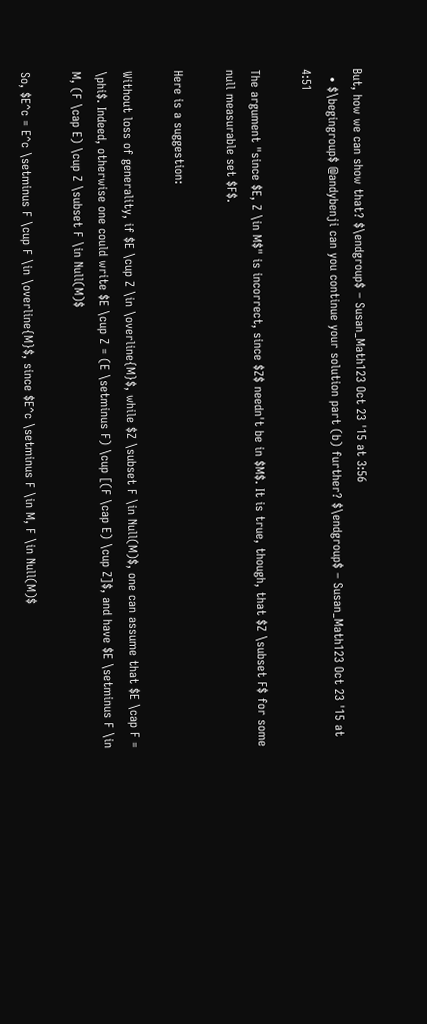But, how we can show that? $\endgroup$ – Susan_Math123 Oct 23 '15 at 3:56
  • $\begingroup$ @andybenji can you continue your solution part (b) further? $\endgroup$ – Susan_Math123 Oct 23 '15 at 4:51

The argument "since $E, Z \in M$" is incorrect, since $Z$ needn't be in $M$. It is true, though, that $Z \subset F$ for some null measurable set $F$.

Here is a suggestion:

Without loss of generality, if $E \cup Z \in \overline{M}$, while $Z \subset F \in Null(M)$, one can assume that $E \cap F = \phi$. Indeed, otherwise one could write $E \cup Z = (E \setminus F) \cup [(F \cap E) \cup Z]$, and have $E \setminus F \in M, (F \cap E) \cup Z \subset F \in Null(M)$

So, $E^c = E^c \setminus F \cup F \in \overline{M}$, since $E^c \setminus F \in M, F \in Null(M)$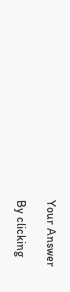Your Answer

By clicking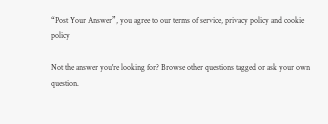“Post Your Answer”, you agree to our terms of service, privacy policy and cookie policy

Not the answer you're looking for? Browse other questions tagged or ask your own question.